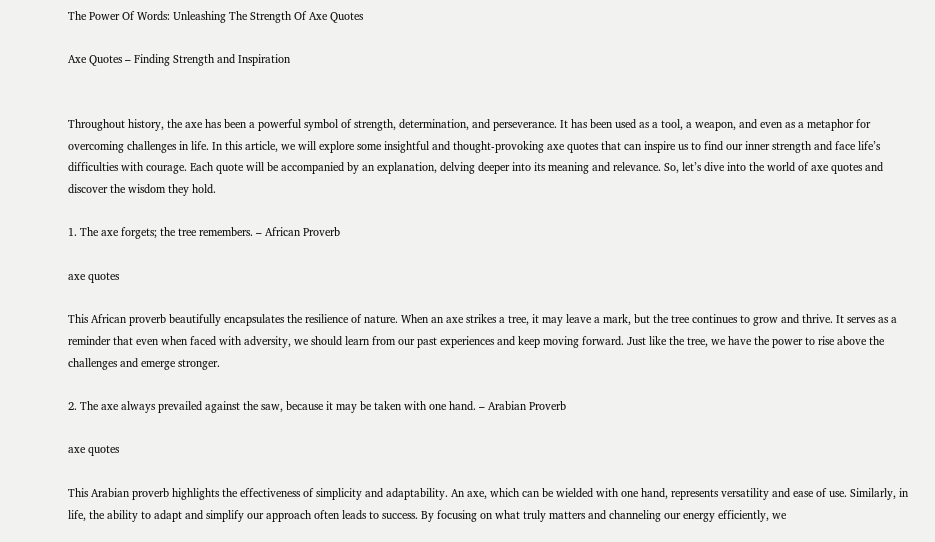The Power Of Words: Unleashing The Strength Of Axe Quotes

Axe Quotes – Finding Strength and Inspiration


Throughout history, the axe has been a powerful symbol of strength, determination, and perseverance. It has been used as a tool, a weapon, and even as a metaphor for overcoming challenges in life. In this article, we will explore some insightful and thought-provoking axe quotes that can inspire us to find our inner strength and face life’s difficulties with courage. Each quote will be accompanied by an explanation, delving deeper into its meaning and relevance. So, let’s dive into the world of axe quotes and discover the wisdom they hold.

1. The axe forgets; the tree remembers. – African Proverb

axe quotes

This African proverb beautifully encapsulates the resilience of nature. When an axe strikes a tree, it may leave a mark, but the tree continues to grow and thrive. It serves as a reminder that even when faced with adversity, we should learn from our past experiences and keep moving forward. Just like the tree, we have the power to rise above the challenges and emerge stronger.

2. The axe always prevailed against the saw, because it may be taken with one hand. – Arabian Proverb

axe quotes

This Arabian proverb highlights the effectiveness of simplicity and adaptability. An axe, which can be wielded with one hand, represents versatility and ease of use. Similarly, in life, the ability to adapt and simplify our approach often leads to success. By focusing on what truly matters and channeling our energy efficiently, we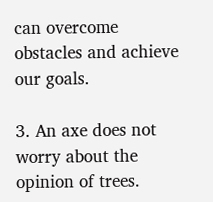can overcome obstacles and achieve our goals.

3. An axe does not worry about the opinion of trees.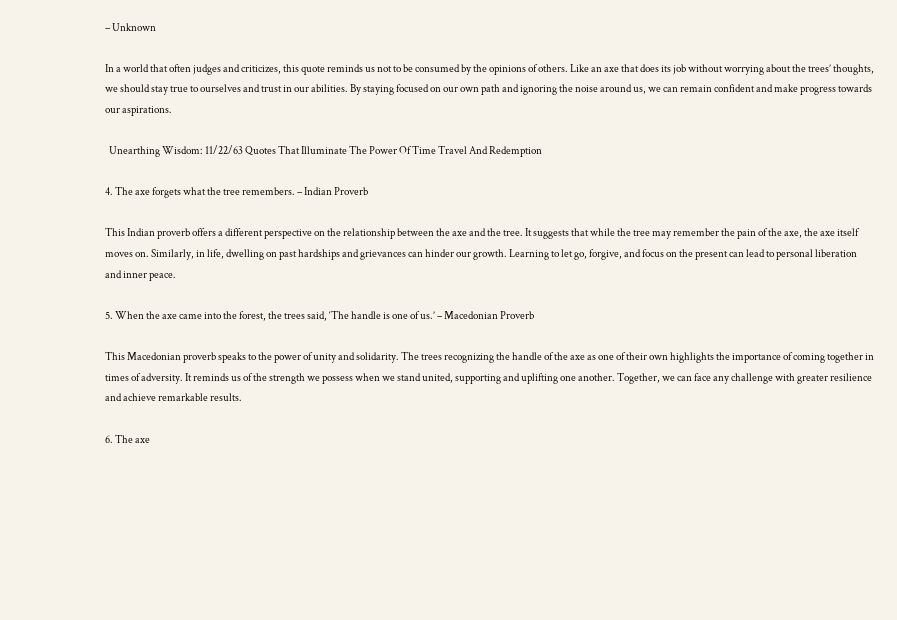– Unknown

In a world that often judges and criticizes, this quote reminds us not to be consumed by the opinions of others. Like an axe that does its job without worrying about the trees’ thoughts, we should stay true to ourselves and trust in our abilities. By staying focused on our own path and ignoring the noise around us, we can remain confident and make progress towards our aspirations.

  Unearthing Wisdom: 11/22/63 Quotes That Illuminate The Power Of Time Travel And Redemption

4. The axe forgets what the tree remembers. – Indian Proverb

This Indian proverb offers a different perspective on the relationship between the axe and the tree. It suggests that while the tree may remember the pain of the axe, the axe itself moves on. Similarly, in life, dwelling on past hardships and grievances can hinder our growth. Learning to let go, forgive, and focus on the present can lead to personal liberation and inner peace.

5. When the axe came into the forest, the trees said, ‘The handle is one of us.’ – Macedonian Proverb

This Macedonian proverb speaks to the power of unity and solidarity. The trees recognizing the handle of the axe as one of their own highlights the importance of coming together in times of adversity. It reminds us of the strength we possess when we stand united, supporting and uplifting one another. Together, we can face any challenge with greater resilience and achieve remarkable results.

6. The axe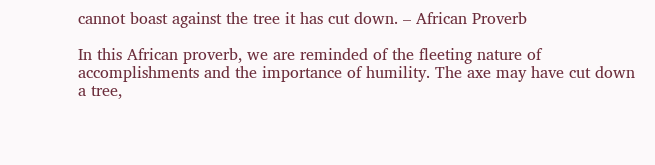cannot boast against the tree it has cut down. – African Proverb

In this African proverb, we are reminded of the fleeting nature of accomplishments and the importance of humility. The axe may have cut down a tree,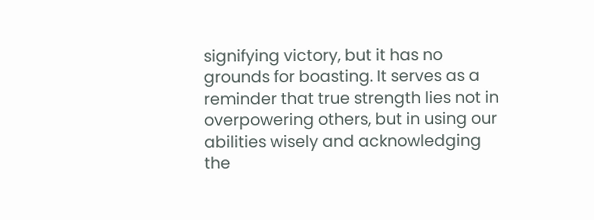signifying victory, but it has no grounds for boasting. It serves as a reminder that true strength lies not in overpowering others, but in using our abilities wisely and acknowledging the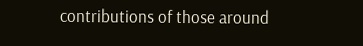contributions of those around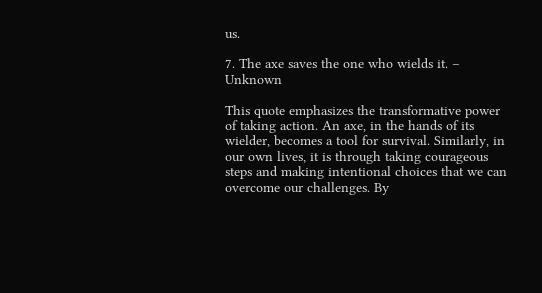us.

7. The axe saves the one who wields it. – Unknown

This quote emphasizes the transformative power of taking action. An axe, in the hands of its wielder, becomes a tool for survival. Similarly, in our own lives, it is through taking courageous steps and making intentional choices that we can overcome our challenges. By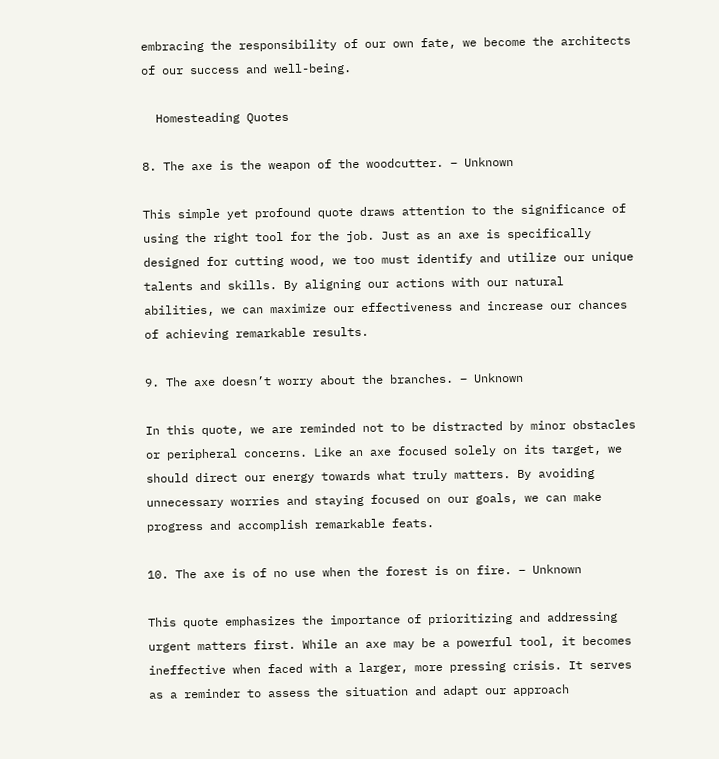embracing the responsibility of our own fate, we become the architects of our success and well-being.

  Homesteading Quotes

8. The axe is the weapon of the woodcutter. – Unknown

This simple yet profound quote draws attention to the significance of using the right tool for the job. Just as an axe is specifically designed for cutting wood, we too must identify and utilize our unique talents and skills. By aligning our actions with our natural abilities, we can maximize our effectiveness and increase our chances of achieving remarkable results.

9. The axe doesn’t worry about the branches. – Unknown

In this quote, we are reminded not to be distracted by minor obstacles or peripheral concerns. Like an axe focused solely on its target, we should direct our energy towards what truly matters. By avoiding unnecessary worries and staying focused on our goals, we can make progress and accomplish remarkable feats.

10. The axe is of no use when the forest is on fire. – Unknown

This quote emphasizes the importance of prioritizing and addressing urgent matters first. While an axe may be a powerful tool, it becomes ineffective when faced with a larger, more pressing crisis. It serves as a reminder to assess the situation and adapt our approach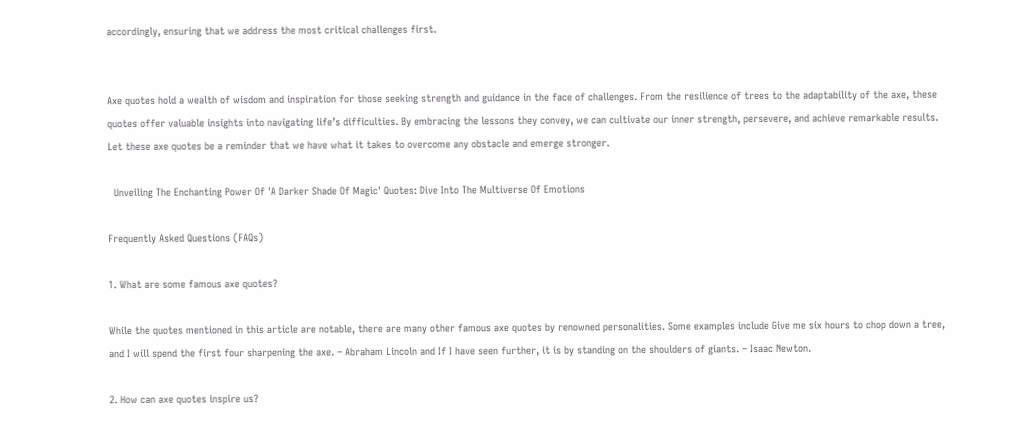accordingly, ensuring that we address the most critical challenges first.


Axe quotes hold a wealth of wisdom and inspiration for those seeking strength and guidance in the face of challenges. From the resilience of trees to the adaptability of the axe, these quotes offer valuable insights into navigating life’s difficulties. By embracing the lessons they convey, we can cultivate our inner strength, persevere, and achieve remarkable results. Let these axe quotes be a reminder that we have what it takes to overcome any obstacle and emerge stronger.

  Unveiling The Enchanting Power Of 'A Darker Shade Of Magic' Quotes: Dive Into The Multiverse Of Emotions

Frequently Asked Questions (FAQs)

1. What are some famous axe quotes?

While the quotes mentioned in this article are notable, there are many other famous axe quotes by renowned personalities. Some examples include Give me six hours to chop down a tree, and I will spend the first four sharpening the axe. – Abraham Lincoln and If I have seen further, it is by standing on the shoulders of giants. – Isaac Newton.

2. How can axe quotes inspire us?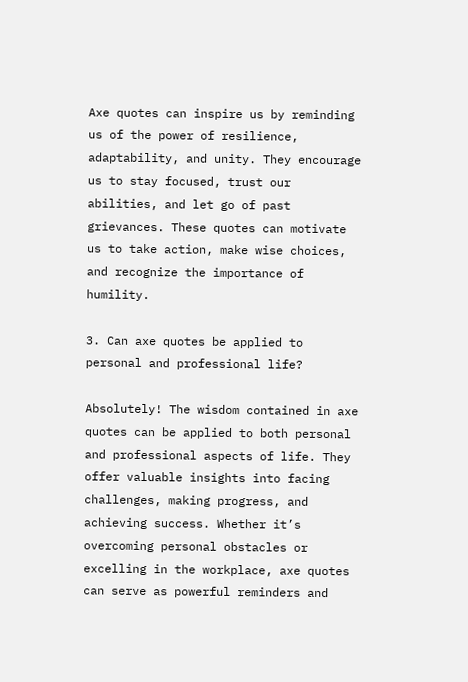Axe quotes can inspire us by reminding us of the power of resilience, adaptability, and unity. They encourage us to stay focused, trust our abilities, and let go of past grievances. These quotes can motivate us to take action, make wise choices, and recognize the importance of humility.

3. Can axe quotes be applied to personal and professional life?

Absolutely! The wisdom contained in axe quotes can be applied to both personal and professional aspects of life. They offer valuable insights into facing challenges, making progress, and achieving success. Whether it’s overcoming personal obstacles or excelling in the workplace, axe quotes can serve as powerful reminders and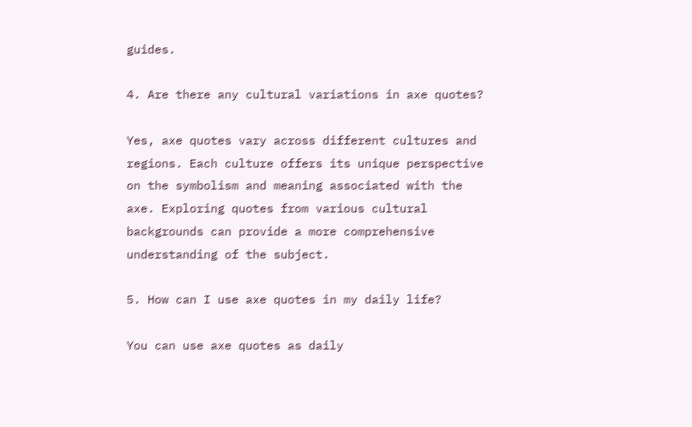guides.

4. Are there any cultural variations in axe quotes?

Yes, axe quotes vary across different cultures and regions. Each culture offers its unique perspective on the symbolism and meaning associated with the axe. Exploring quotes from various cultural backgrounds can provide a more comprehensive understanding of the subject.

5. How can I use axe quotes in my daily life?

You can use axe quotes as daily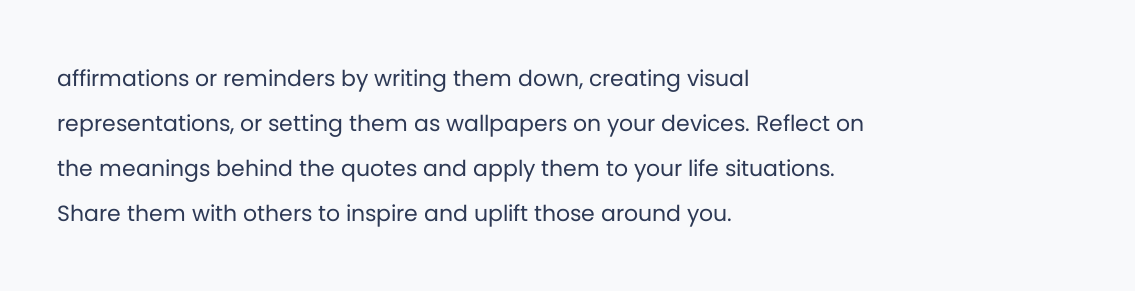affirmations or reminders by writing them down, creating visual representations, or setting them as wallpapers on your devices. Reflect on the meanings behind the quotes and apply them to your life situations. Share them with others to inspire and uplift those around you.